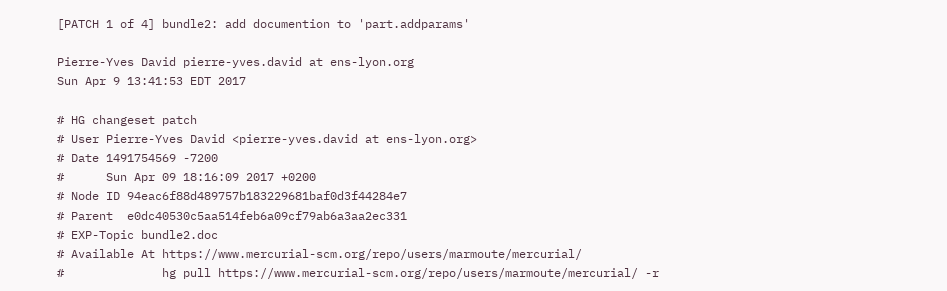[PATCH 1 of 4] bundle2: add documention to 'part.addparams'

Pierre-Yves David pierre-yves.david at ens-lyon.org
Sun Apr 9 13:41:53 EDT 2017

# HG changeset patch
# User Pierre-Yves David <pierre-yves.david at ens-lyon.org>
# Date 1491754569 -7200
#      Sun Apr 09 18:16:09 2017 +0200
# Node ID 94eac6f88d489757b183229681baf0d3f44284e7
# Parent  e0dc40530c5aa514feb6a09cf79ab6a3aa2ec331
# EXP-Topic bundle2.doc
# Available At https://www.mercurial-scm.org/repo/users/marmoute/mercurial/
#              hg pull https://www.mercurial-scm.org/repo/users/marmoute/mercurial/ -r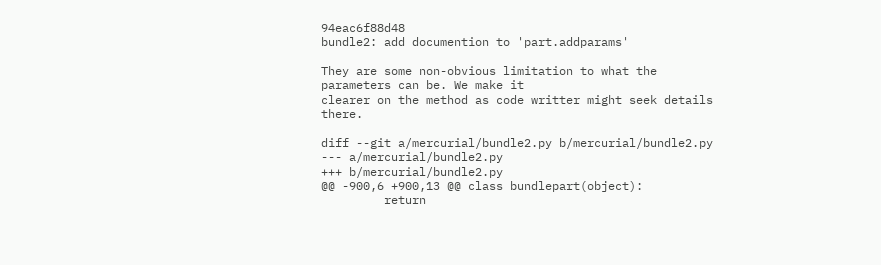94eac6f88d48
bundle2: add documention to 'part.addparams'

They are some non-obvious limitation to what the parameters can be. We make it
clearer on the method as code writter might seek details there.

diff --git a/mercurial/bundle2.py b/mercurial/bundle2.py
--- a/mercurial/bundle2.py
+++ b/mercurial/bundle2.py
@@ -900,6 +900,13 @@ class bundlepart(object):
         return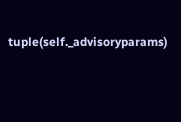tuple(self._advisoryparams)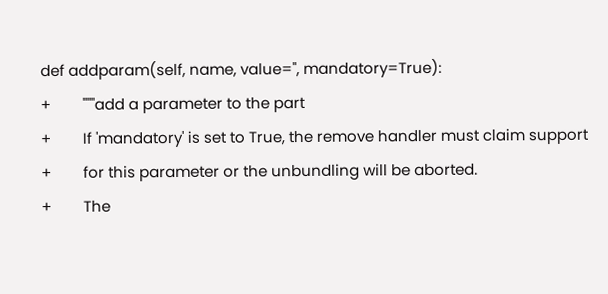def addparam(self, name, value='', mandatory=True):
+        """add a parameter to the part
+        If 'mandatory' is set to True, the remove handler must claim support
+        for this parameter or the unbundling will be aborted.
+        The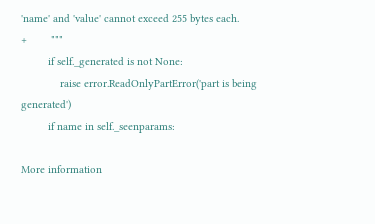'name' and 'value' cannot exceed 255 bytes each.
+        """
         if self._generated is not None:
             raise error.ReadOnlyPartError('part is being generated')
         if name in self._seenparams:

More information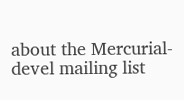about the Mercurial-devel mailing list